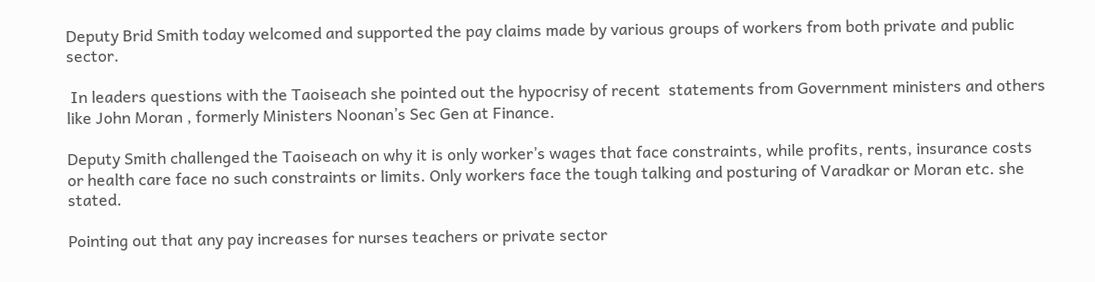Deputy Brid Smith today welcomed and supported the pay claims made by various groups of workers from both private and public sector.

 In leaders questions with the Taoiseach she pointed out the hypocrisy of recent  statements from Government ministers and others like John Moran , formerly Ministers Noonan’s Sec Gen at Finance.

Deputy Smith challenged the Taoiseach on why it is only worker’s wages that face constraints, while profits, rents, insurance costs or health care face no such constraints or limits. Only workers face the tough talking and posturing of Varadkar or Moran etc. she stated.

Pointing out that any pay increases for nurses teachers or private sector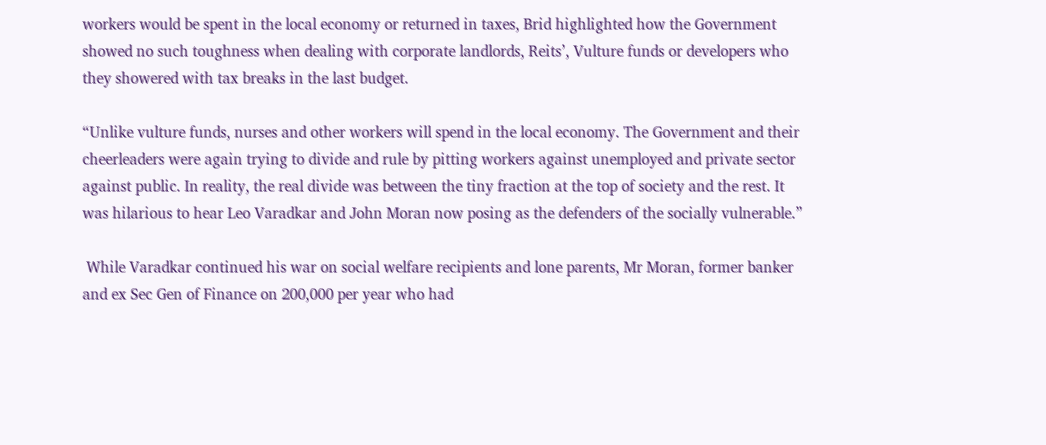workers would be spent in the local economy or returned in taxes, Brid highlighted how the Government showed no such toughness when dealing with corporate landlords, Reits’, Vulture funds or developers who they showered with tax breaks in the last budget.

“Unlike vulture funds, nurses and other workers will spend in the local economy. The Government and their cheerleaders were again trying to divide and rule by pitting workers against unemployed and private sector against public. In reality, the real divide was between the tiny fraction at the top of society and the rest. It was hilarious to hear Leo Varadkar and John Moran now posing as the defenders of the socially vulnerable.”

 While Varadkar continued his war on social welfare recipients and lone parents, Mr Moran, former banker and ex Sec Gen of Finance on 200,000 per year who had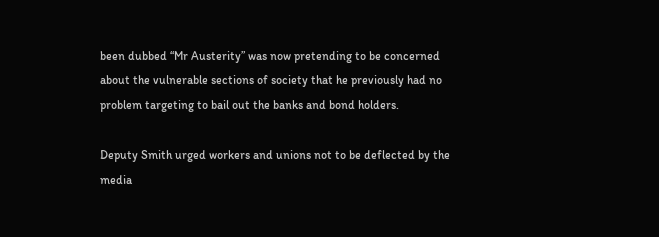been dubbed “Mr Austerity” was now pretending to be concerned about the vulnerable sections of society that he previously had no problem targeting to bail out the banks and bond holders.

Deputy Smith urged workers and unions not to be deflected by the media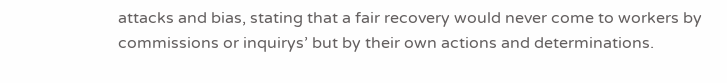attacks and bias, stating that a fair recovery would never come to workers by commissions or inquirys’ but by their own actions and determinations.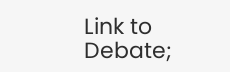Link to Debate;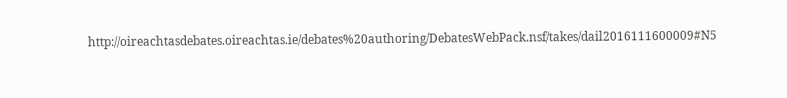http://oireachtasdebates.oireachtas.ie/debates%20authoring/DebatesWebPack.nsf/takes/dail2016111600009#N5